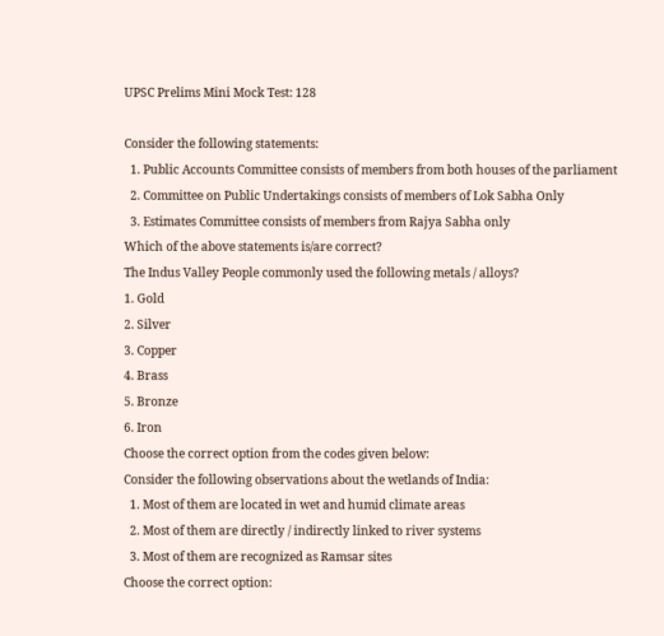UPSC Prelims Mini Mock Test: 128

Consider the following statements:
  1. Public Accounts Committee consists of members from both houses of the parliament
  2. Committee on Public Undertakings consists of members of Lok Sabha Only
  3. Estimates Committee consists of members from Rajya Sabha only
Which of the above statements is/are correct?
The Indus Valley People commonly used the following metals / alloys?
1. Gold
2. Silver
3. Copper
4. Brass
5. Bronze
6. Iron
Choose the correct option from the codes given below:
Consider the following observations about the wetlands of India:
  1. Most of them are located in wet and humid climate areas
  2. Most of them are directly / indirectly linked to river systems
  3. Most of them are recognized as Ramsar sites
Choose the correct option: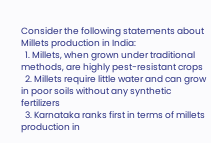Consider the following statements about Millets production in India:
  1. Millets, when grown under traditional methods, are highly pest-resistant crops
  2. Millets require little water and can grow in poor soils without any synthetic fertilizers
  3. Karnataka ranks first in terms of millets production in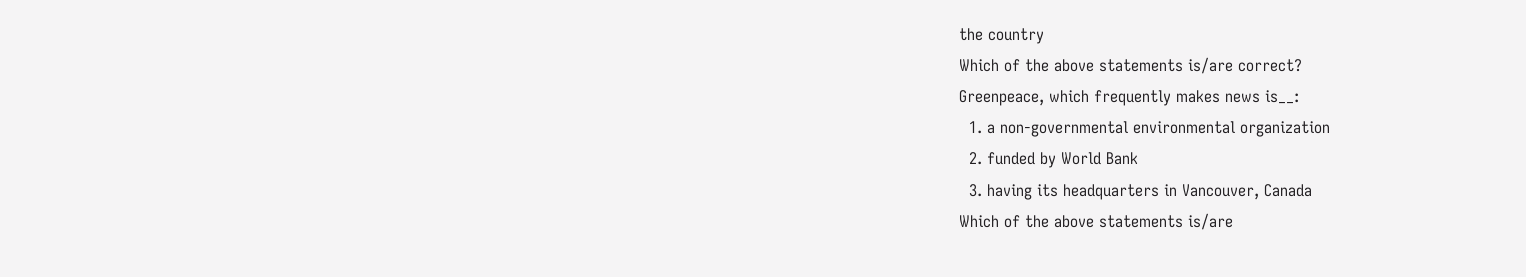the country
Which of the above statements is/are correct?
Greenpeace, which frequently makes news is__:
  1. a non-governmental environmental organization
  2. funded by World Bank
  3. having its headquarters in Vancouver, Canada
Which of the above statements is/are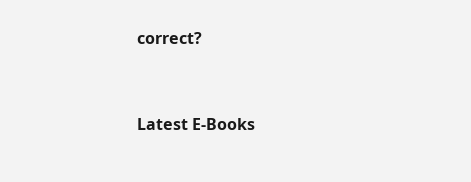correct?


Latest E-Books